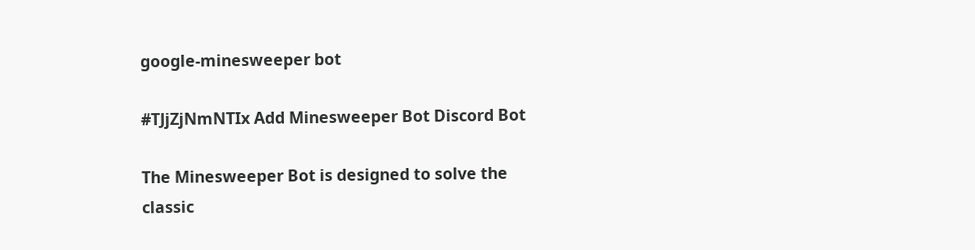google-minesweeper bot

#TJjZjNmNTIx Add Minesweeper Bot Discord Bot

The Minesweeper Bot is designed to solve the classic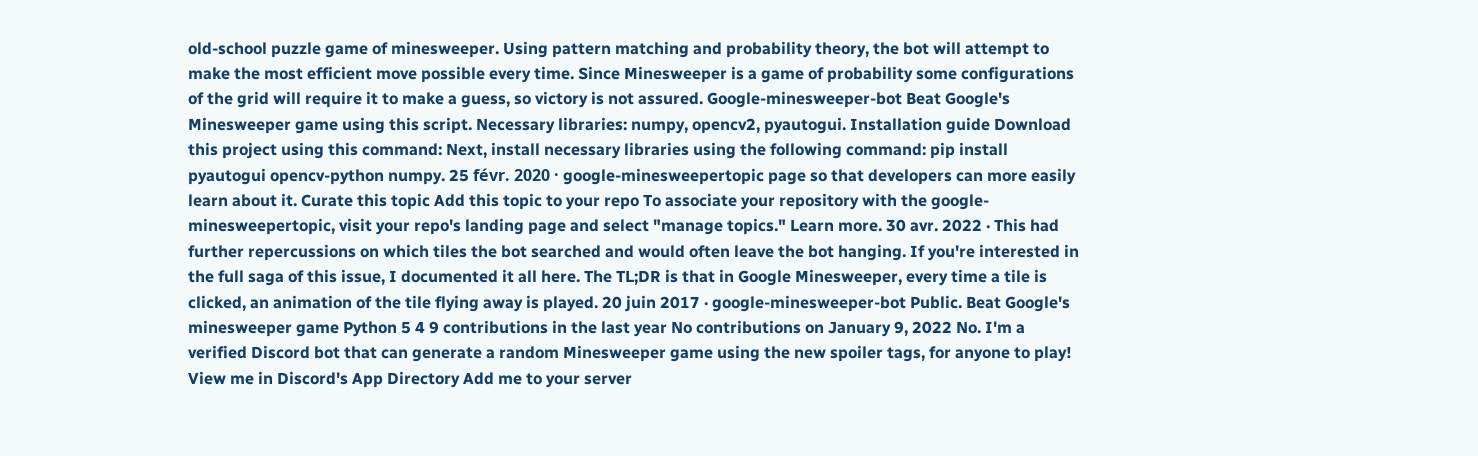old-school puzzle game of minesweeper. Using pattern matching and probability theory, the bot will attempt to make the most efficient move possible every time. Since Minesweeper is a game of probability some configurations of the grid will require it to make a guess, so victory is not assured. Google-minesweeper-bot Beat Google's Minesweeper game using this script. Necessary libraries: numpy, opencv2, pyautogui. Installation guide Download this project using this command: Next, install necessary libraries using the following command: pip install pyautogui opencv-python numpy. 25 févr. 2020 · google-minesweepertopic page so that developers can more easily learn about it. Curate this topic Add this topic to your repo To associate your repository with the google-minesweepertopic, visit your repo's landing page and select "manage topics." Learn more. 30 avr. 2022 · This had further repercussions on which tiles the bot searched and would often leave the bot hanging. If you're interested in the full saga of this issue, I documented it all here. The TL;DR is that in Google Minesweeper, every time a tile is clicked, an animation of the tile flying away is played. 20 juin 2017 · google-minesweeper-bot Public. Beat Google's minesweeper game Python 5 4 9 contributions in the last year No contributions on January 9, 2022 No. I'm a verified Discord bot that can generate a random Minesweeper game using the new spoiler tags, for anyone to play! View me in Discord's App Directory Add me to your server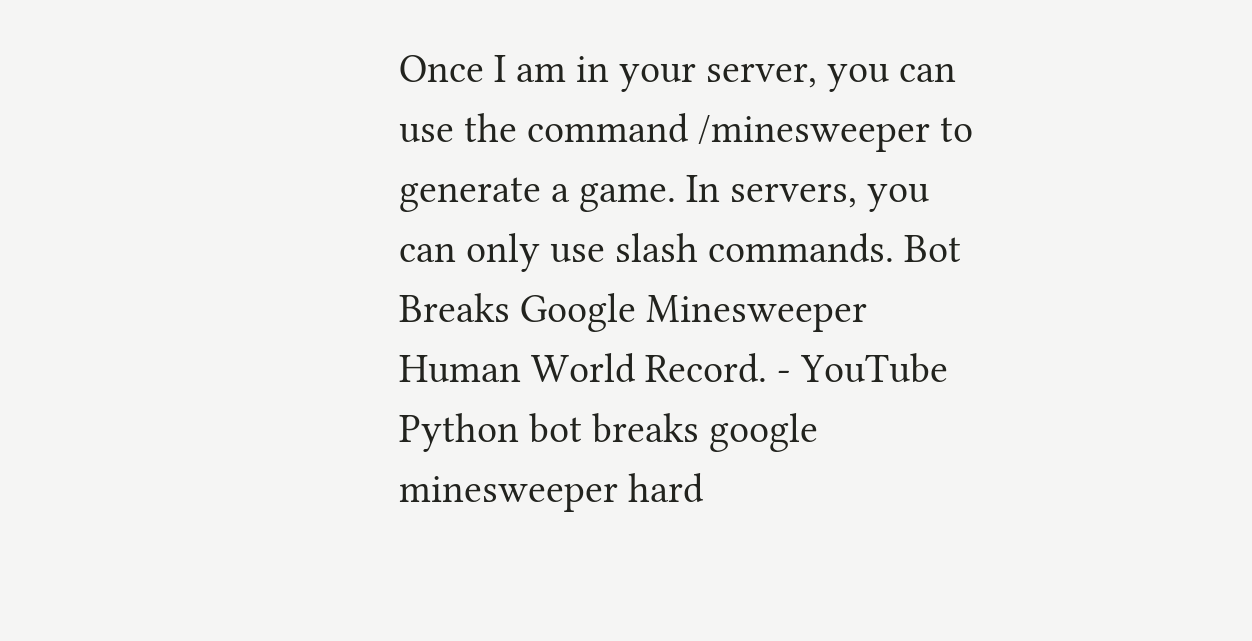Once I am in your server, you can use the command /minesweeper to generate a game. In servers, you can only use slash commands. Bot Breaks Google Minesweeper Human World Record. - YouTube Python bot breaks google minesweeper hard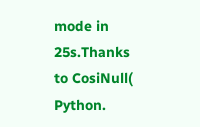mode in 25s.Thanks to CosiNull( Python.